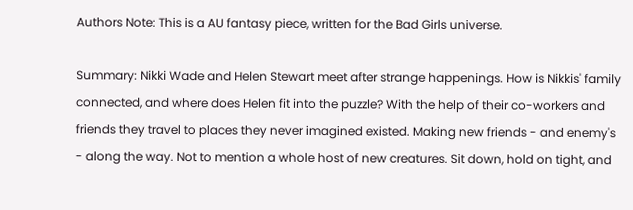Authors Note: This is a AU fantasy piece, written for the Bad Girls universe.

Summary: Nikki Wade and Helen Stewart meet after strange happenings. How is Nikkis' family connected, and where does Helen fit into the puzzle? With the help of their co-workers and friends they travel to places they never imagined existed. Making new friends - and enemy's - along the way. Not to mention a whole host of new creatures. Sit down, hold on tight, and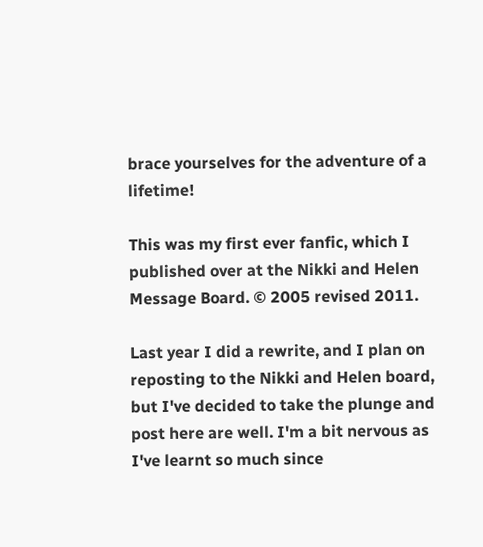brace yourselves for the adventure of a lifetime!

This was my first ever fanfic, which I published over at the Nikki and Helen Message Board. © 2005 revised 2011.

Last year I did a rewrite, and I plan on reposting to the Nikki and Helen board, but I've decided to take the plunge and post here are well. I'm a bit nervous as I've learnt so much since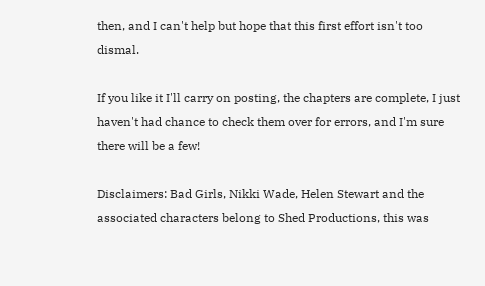then, and I can't help but hope that this first effort isn't too dismal.

If you like it I'll carry on posting, the chapters are complete, I just haven't had chance to check them over for errors, and I'm sure there will be a few!

Disclaimers: Bad Girls, Nikki Wade, Helen Stewart and the associated characters belong to Shed Productions, this was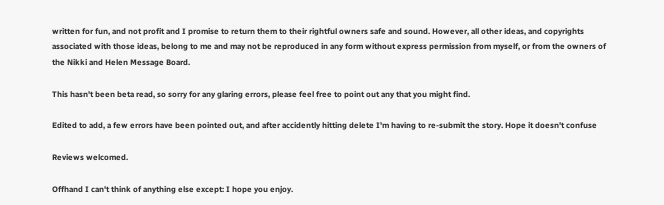written for fun, and not profit and I promise to return them to their rightful owners safe and sound. However, all other ideas, and copyrights associated with those ideas, belong to me and may not be reproduced in any form without express permission from myself, or from the owners of the Nikki and Helen Message Board.

This hasn't been beta read, so sorry for any glaring errors, please feel free to point out any that you might find.

Edited to add, a few errors have been pointed out, and after accidently hitting delete I'm having to re-submit the story. Hope it doesn't confuse

Reviews welcomed.

Offhand I can't think of anything else except: I hope you enjoy.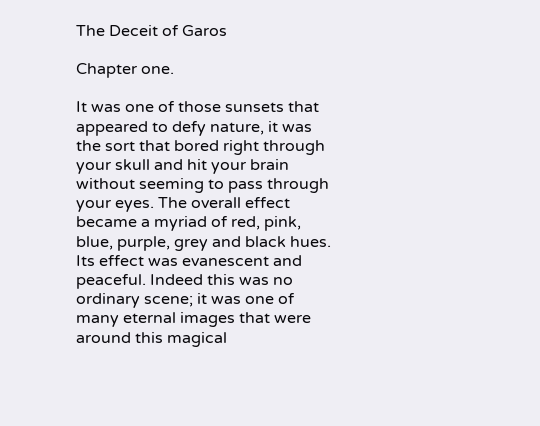The Deceit of Garos

Chapter one.

It was one of those sunsets that appeared to defy nature, it was the sort that bored right through your skull and hit your brain without seeming to pass through your eyes. The overall effect became a myriad of red, pink, blue, purple, grey and black hues. Its effect was evanescent and peaceful. Indeed this was no ordinary scene; it was one of many eternal images that were around this magical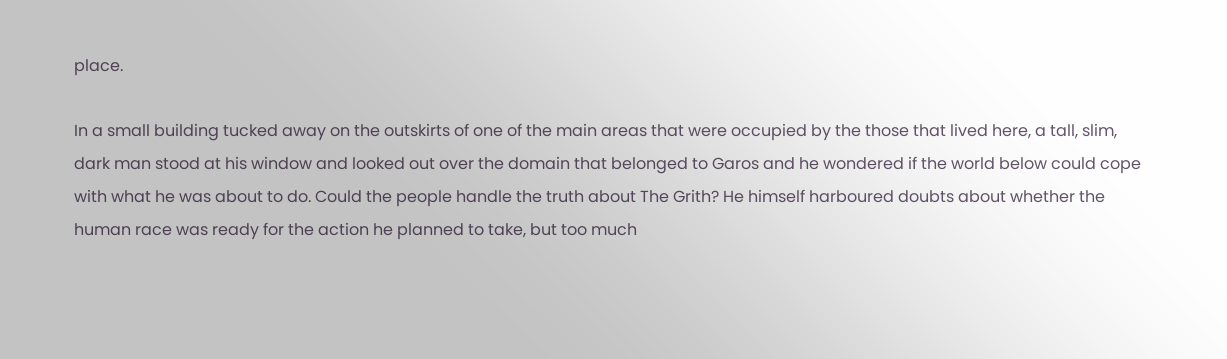place.

In a small building tucked away on the outskirts of one of the main areas that were occupied by the those that lived here, a tall, slim, dark man stood at his window and looked out over the domain that belonged to Garos and he wondered if the world below could cope with what he was about to do. Could the people handle the truth about The Grith? He himself harboured doubts about whether the human race was ready for the action he planned to take, but too much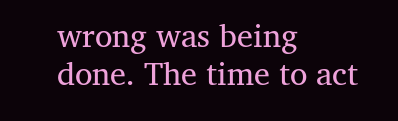wrong was being done. The time to act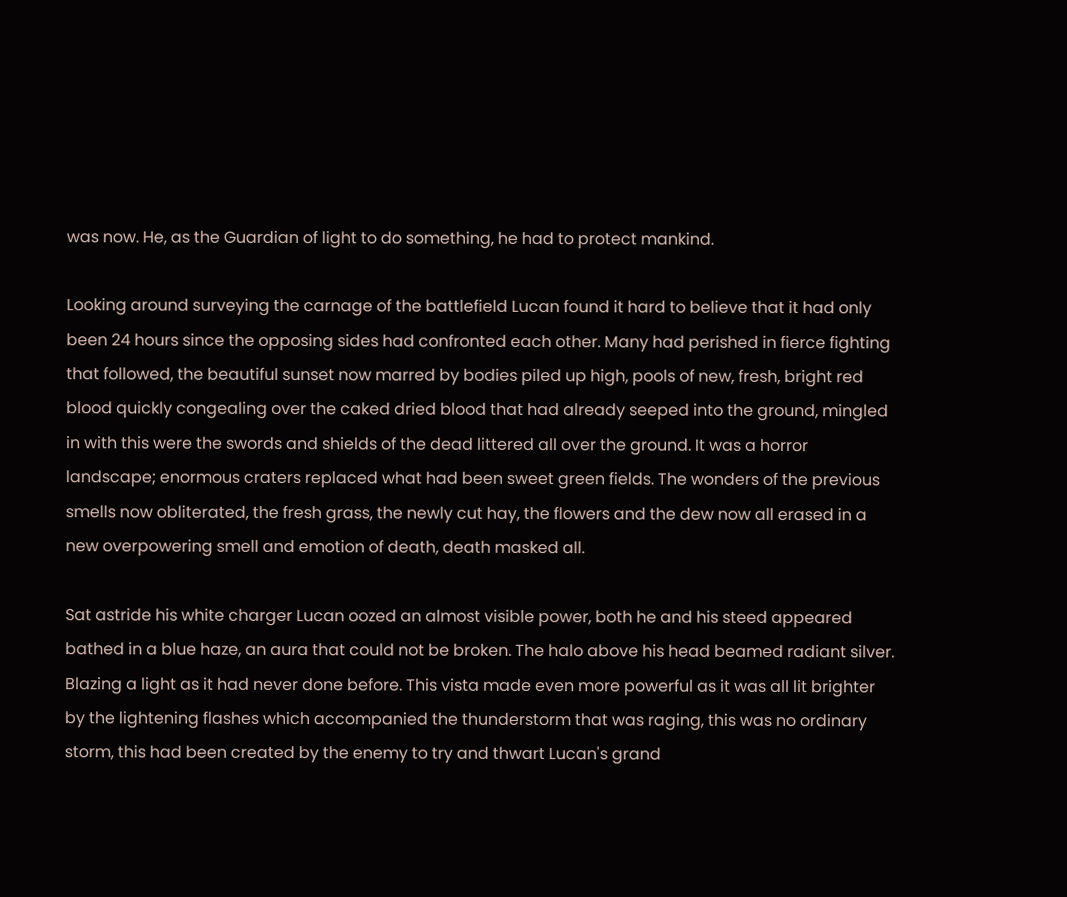was now. He, as the Guardian of light to do something, he had to protect mankind.

Looking around surveying the carnage of the battlefield Lucan found it hard to believe that it had only been 24 hours since the opposing sides had confronted each other. Many had perished in fierce fighting that followed, the beautiful sunset now marred by bodies piled up high, pools of new, fresh, bright red blood quickly congealing over the caked dried blood that had already seeped into the ground, mingled in with this were the swords and shields of the dead littered all over the ground. It was a horror landscape; enormous craters replaced what had been sweet green fields. The wonders of the previous smells now obliterated, the fresh grass, the newly cut hay, the flowers and the dew now all erased in a new overpowering smell and emotion of death, death masked all.

Sat astride his white charger Lucan oozed an almost visible power, both he and his steed appeared bathed in a blue haze, an aura that could not be broken. The halo above his head beamed radiant silver. Blazing a light as it had never done before. This vista made even more powerful as it was all lit brighter by the lightening flashes which accompanied the thunderstorm that was raging, this was no ordinary storm, this had been created by the enemy to try and thwart Lucan's grand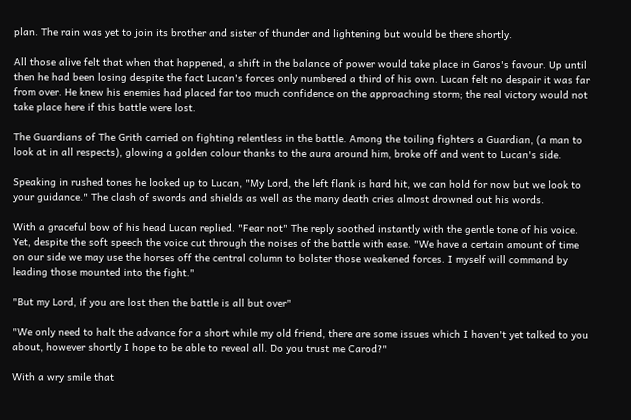plan. The rain was yet to join its brother and sister of thunder and lightening but would be there shortly.

All those alive felt that when that happened, a shift in the balance of power would take place in Garos's favour. Up until then he had been losing despite the fact Lucan's forces only numbered a third of his own. Lucan felt no despair it was far from over. He knew his enemies had placed far too much confidence on the approaching storm; the real victory would not take place here if this battle were lost.

The Guardians of The Grith carried on fighting relentless in the battle. Among the toiling fighters a Guardian, (a man to look at in all respects), glowing a golden colour thanks to the aura around him, broke off and went to Lucan's side.

Speaking in rushed tones he looked up to Lucan, "My Lord, the left flank is hard hit, we can hold for now but we look to your guidance." The clash of swords and shields as well as the many death cries almost drowned out his words.

With a graceful bow of his head Lucan replied. "Fear not" The reply soothed instantly with the gentle tone of his voice. Yet, despite the soft speech the voice cut through the noises of the battle with ease. "We have a certain amount of time on our side we may use the horses off the central column to bolster those weakened forces. I myself will command by leading those mounted into the fight."

"But my Lord, if you are lost then the battle is all but over"

"We only need to halt the advance for a short while my old friend, there are some issues which I haven't yet talked to you about, however shortly I hope to be able to reveal all. Do you trust me Carod?"

With a wry smile that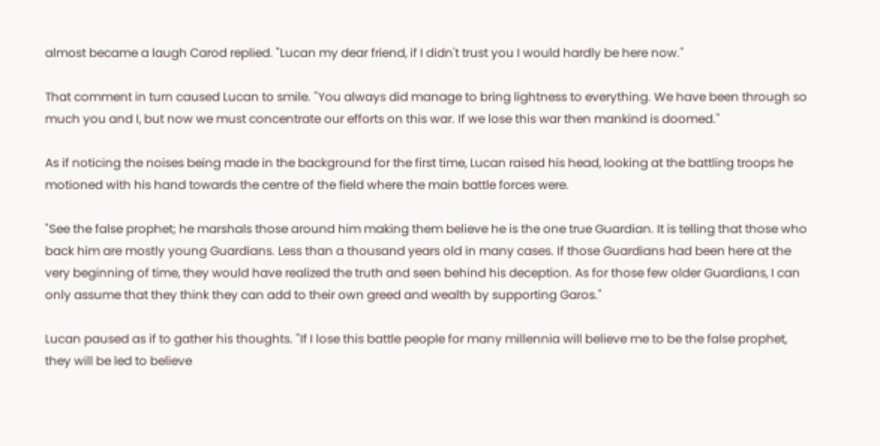almost became a laugh Carod replied. "Lucan my dear friend, if I didn't trust you I would hardly be here now."

That comment in turn caused Lucan to smile. "You always did manage to bring lightness to everything. We have been through so much you and I, but now we must concentrate our efforts on this war. If we lose this war then mankind is doomed."

As if noticing the noises being made in the background for the first time, Lucan raised his head, looking at the battling troops he motioned with his hand towards the centre of the field where the main battle forces were.

"See the false prophet; he marshals those around him making them believe he is the one true Guardian. It is telling that those who back him are mostly young Guardians. Less than a thousand years old in many cases. If those Guardians had been here at the very beginning of time, they would have realized the truth and seen behind his deception. As for those few older Guardians, I can only assume that they think they can add to their own greed and wealth by supporting Garos."

Lucan paused as if to gather his thoughts. "If I lose this battle people for many millennia will believe me to be the false prophet, they will be led to believe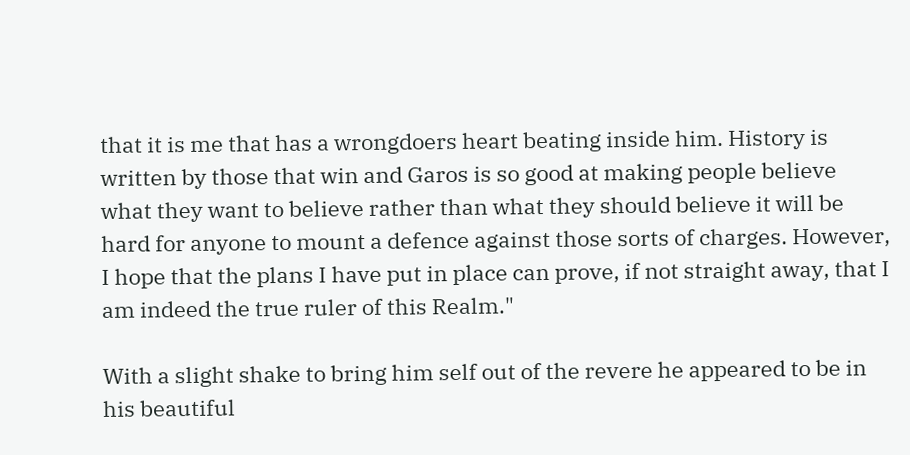that it is me that has a wrongdoers heart beating inside him. History is written by those that win and Garos is so good at making people believe what they want to believe rather than what they should believe it will be hard for anyone to mount a defence against those sorts of charges. However, I hope that the plans I have put in place can prove, if not straight away, that I am indeed the true ruler of this Realm."

With a slight shake to bring him self out of the revere he appeared to be in his beautiful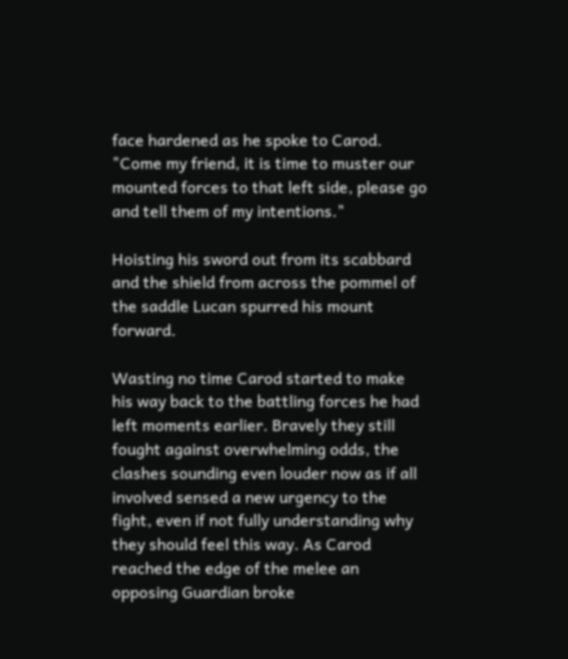face hardened as he spoke to Carod. "Come my friend, it is time to muster our mounted forces to that left side, please go and tell them of my intentions."

Hoisting his sword out from its scabbard and the shield from across the pommel of the saddle Lucan spurred his mount forward.

Wasting no time Carod started to make his way back to the battling forces he had left moments earlier. Bravely they still fought against overwhelming odds, the clashes sounding even louder now as if all involved sensed a new urgency to the fight, even if not fully understanding why they should feel this way. As Carod reached the edge of the melee an opposing Guardian broke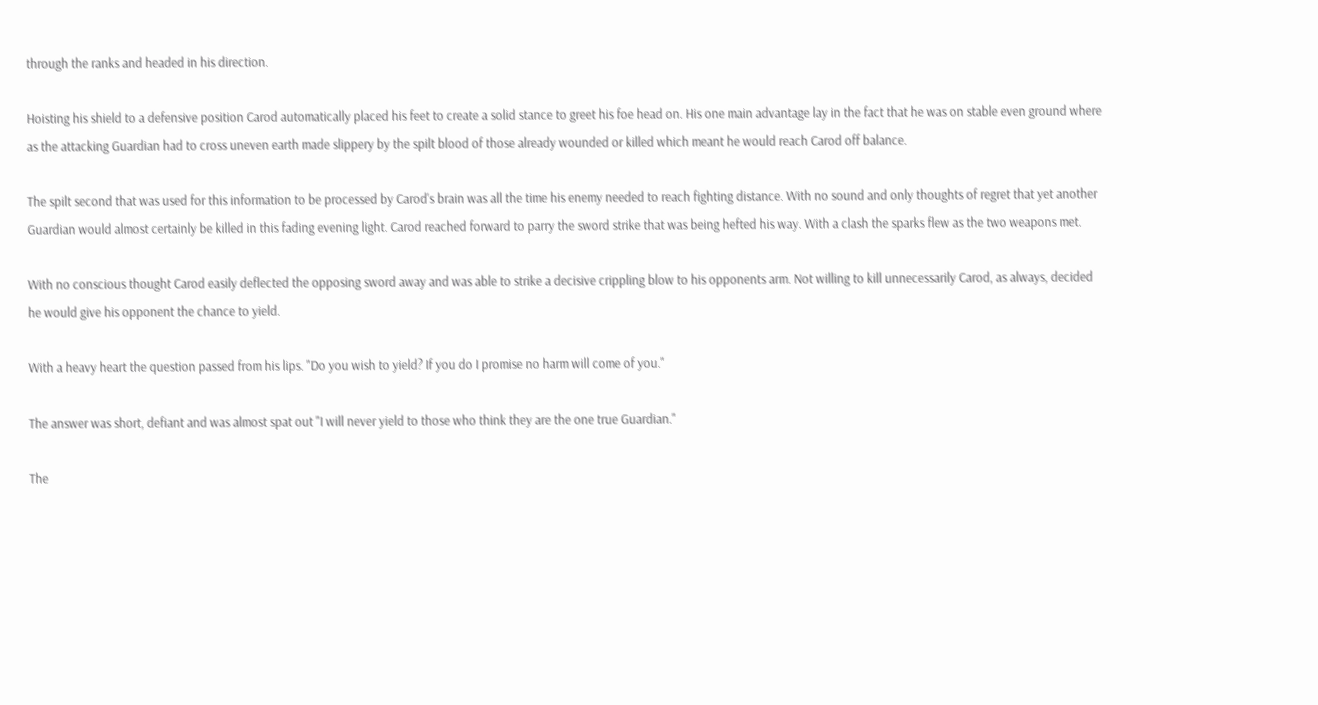through the ranks and headed in his direction.

Hoisting his shield to a defensive position Carod automatically placed his feet to create a solid stance to greet his foe head on. His one main advantage lay in the fact that he was on stable even ground where as the attacking Guardian had to cross uneven earth made slippery by the spilt blood of those already wounded or killed which meant he would reach Carod off balance.

The spilt second that was used for this information to be processed by Carod's brain was all the time his enemy needed to reach fighting distance. With no sound and only thoughts of regret that yet another Guardian would almost certainly be killed in this fading evening light. Carod reached forward to parry the sword strike that was being hefted his way. With a clash the sparks flew as the two weapons met.

With no conscious thought Carod easily deflected the opposing sword away and was able to strike a decisive crippling blow to his opponents arm. Not willing to kill unnecessarily Carod, as always, decided he would give his opponent the chance to yield.

With a heavy heart the question passed from his lips. "Do you wish to yield? If you do I promise no harm will come of you."

The answer was short, defiant and was almost spat out "I will never yield to those who think they are the one true Guardian."

The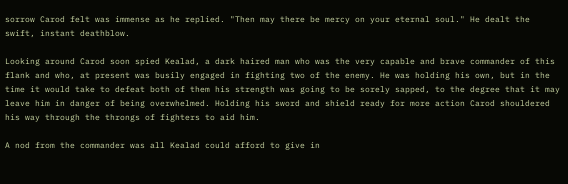sorrow Carod felt was immense as he replied. "Then may there be mercy on your eternal soul." He dealt the swift, instant deathblow.

Looking around Carod soon spied Kealad, a dark haired man who was the very capable and brave commander of this flank and who, at present was busily engaged in fighting two of the enemy. He was holding his own, but in the time it would take to defeat both of them his strength was going to be sorely sapped, to the degree that it may leave him in danger of being overwhelmed. Holding his sword and shield ready for more action Carod shouldered his way through the throngs of fighters to aid him.

A nod from the commander was all Kealad could afford to give in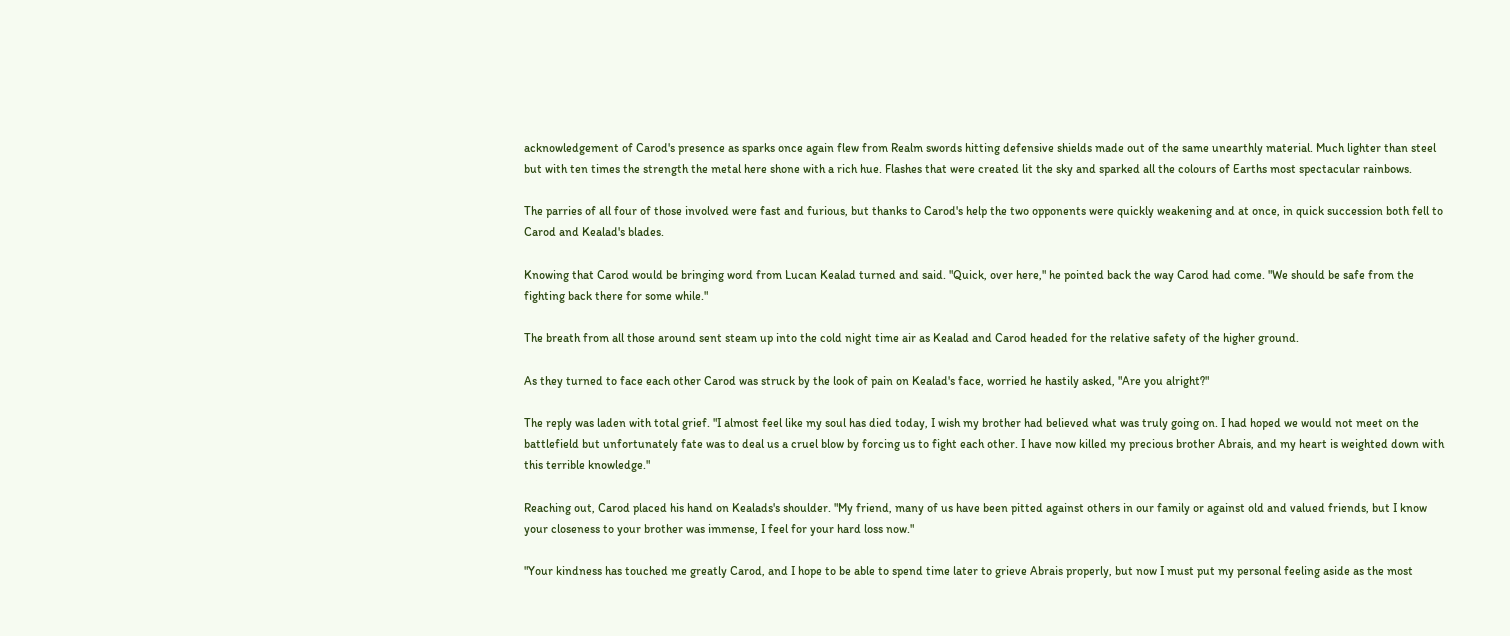acknowledgement of Carod's presence as sparks once again flew from Realm swords hitting defensive shields made out of the same unearthly material. Much lighter than steel but with ten times the strength the metal here shone with a rich hue. Flashes that were created lit the sky and sparked all the colours of Earths most spectacular rainbows.

The parries of all four of those involved were fast and furious, but thanks to Carod's help the two opponents were quickly weakening and at once, in quick succession both fell to Carod and Kealad's blades.

Knowing that Carod would be bringing word from Lucan Kealad turned and said. "Quick, over here," he pointed back the way Carod had come. "We should be safe from the fighting back there for some while."

The breath from all those around sent steam up into the cold night time air as Kealad and Carod headed for the relative safety of the higher ground.

As they turned to face each other Carod was struck by the look of pain on Kealad's face, worried he hastily asked, "Are you alright?"

The reply was laden with total grief. "I almost feel like my soul has died today, I wish my brother had believed what was truly going on. I had hoped we would not meet on the battlefield but unfortunately fate was to deal us a cruel blow by forcing us to fight each other. I have now killed my precious brother Abrais, and my heart is weighted down with this terrible knowledge."

Reaching out, Carod placed his hand on Kealads's shoulder. "My friend, many of us have been pitted against others in our family or against old and valued friends, but I know your closeness to your brother was immense, I feel for your hard loss now."

"Your kindness has touched me greatly Carod, and I hope to be able to spend time later to grieve Abrais properly, but now I must put my personal feeling aside as the most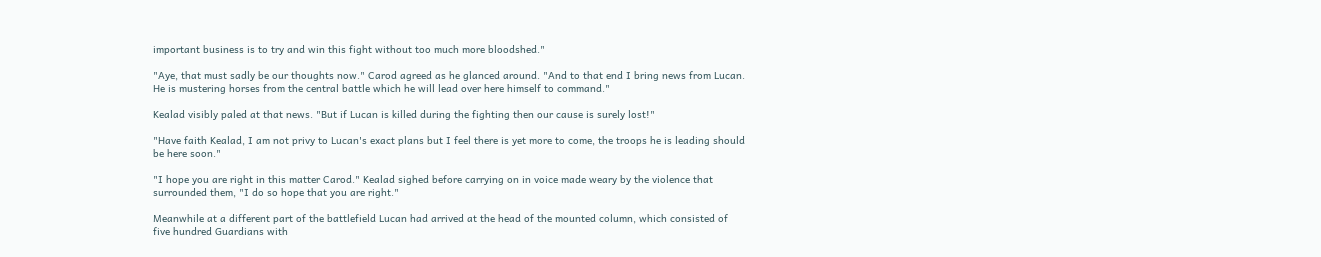important business is to try and win this fight without too much more bloodshed."

"Aye, that must sadly be our thoughts now." Carod agreed as he glanced around. "And to that end I bring news from Lucan. He is mustering horses from the central battle which he will lead over here himself to command."

Kealad visibly paled at that news. "But if Lucan is killed during the fighting then our cause is surely lost!"

"Have faith Kealad, I am not privy to Lucan's exact plans but I feel there is yet more to come, the troops he is leading should be here soon."

"I hope you are right in this matter Carod." Kealad sighed before carrying on in voice made weary by the violence that surrounded them, "I do so hope that you are right."

Meanwhile at a different part of the battlefield Lucan had arrived at the head of the mounted column, which consisted of five hundred Guardians with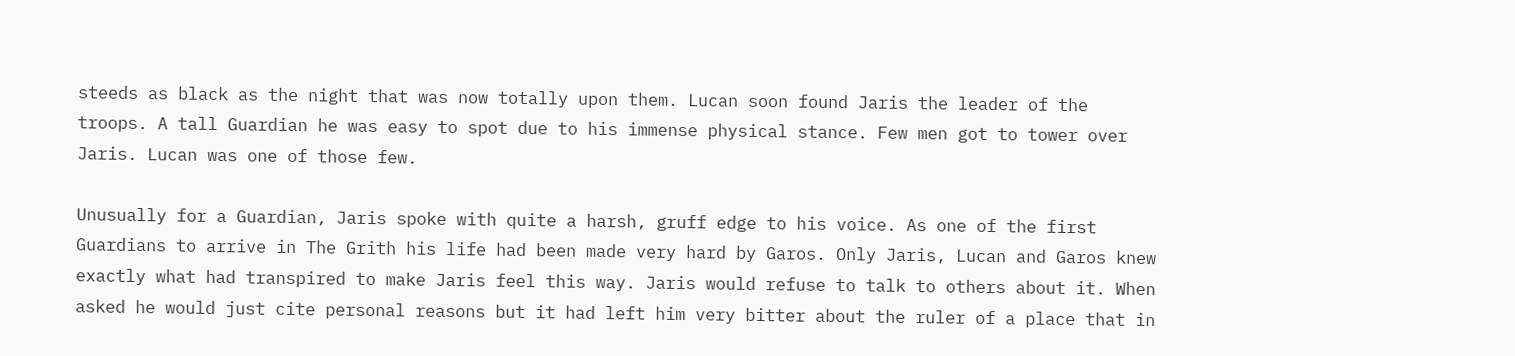steeds as black as the night that was now totally upon them. Lucan soon found Jaris the leader of the troops. A tall Guardian he was easy to spot due to his immense physical stance. Few men got to tower over Jaris. Lucan was one of those few.

Unusually for a Guardian, Jaris spoke with quite a harsh, gruff edge to his voice. As one of the first Guardians to arrive in The Grith his life had been made very hard by Garos. Only Jaris, Lucan and Garos knew exactly what had transpired to make Jaris feel this way. Jaris would refuse to talk to others about it. When asked he would just cite personal reasons but it had left him very bitter about the ruler of a place that in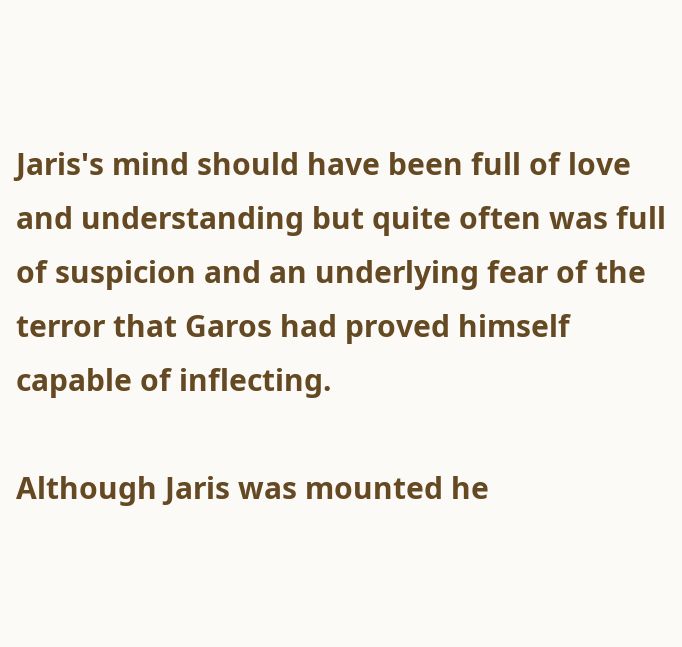Jaris's mind should have been full of love and understanding but quite often was full of suspicion and an underlying fear of the terror that Garos had proved himself capable of inflecting.

Although Jaris was mounted he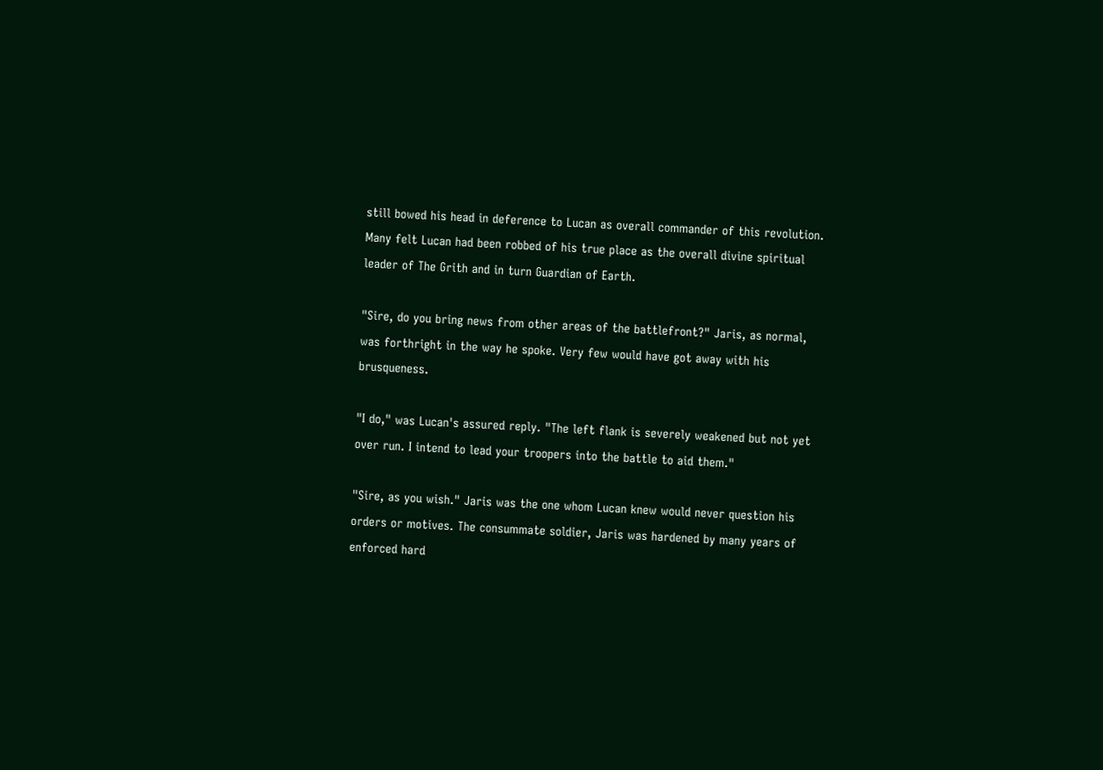still bowed his head in deference to Lucan as overall commander of this revolution. Many felt Lucan had been robbed of his true place as the overall divine spiritual leader of The Grith and in turn Guardian of Earth.

"Sire, do you bring news from other areas of the battlefront?" Jaris, as normal, was forthright in the way he spoke. Very few would have got away with his brusqueness.

"I do," was Lucan's assured reply. "The left flank is severely weakened but not yet over run. I intend to lead your troopers into the battle to aid them."

"Sire, as you wish." Jaris was the one whom Lucan knew would never question his orders or motives. The consummate soldier, Jaris was hardened by many years of enforced hard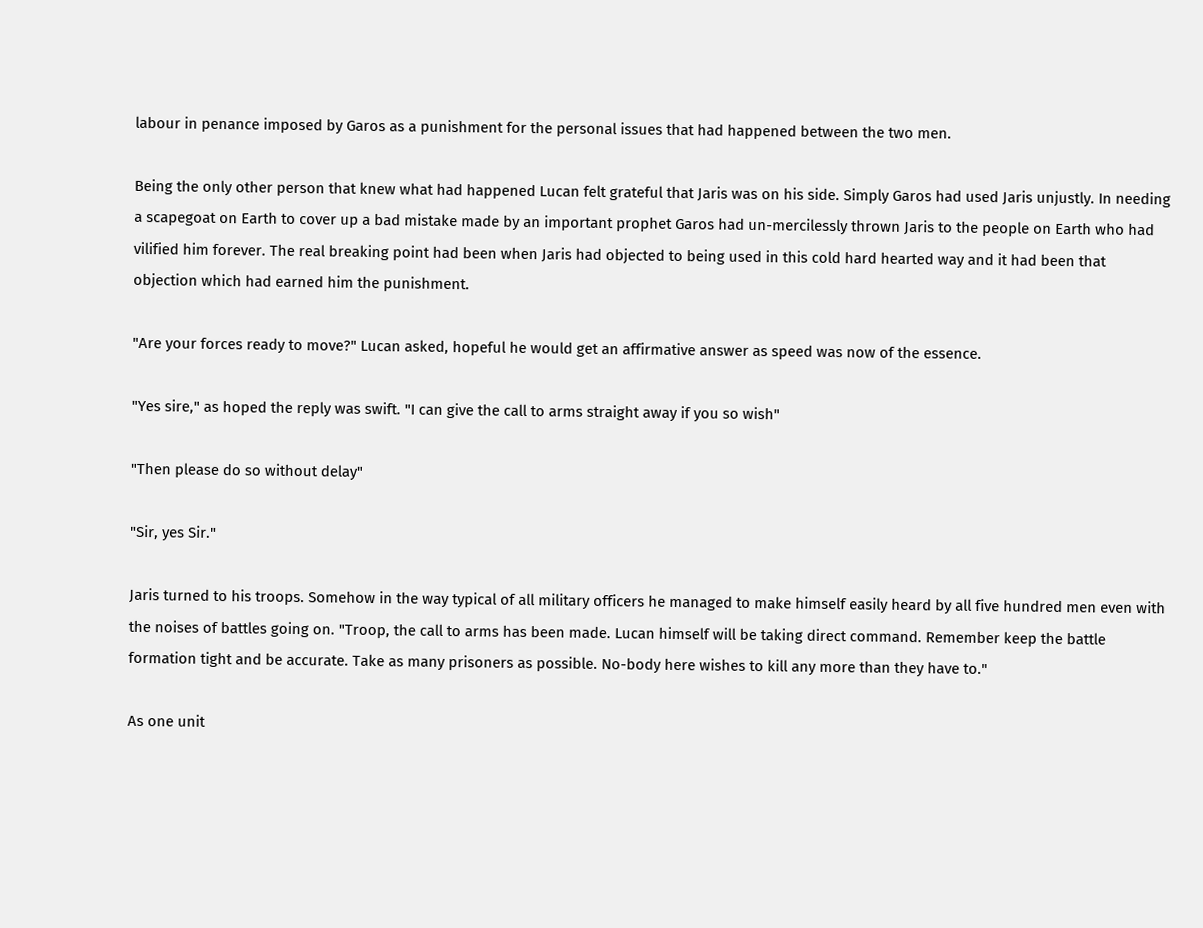labour in penance imposed by Garos as a punishment for the personal issues that had happened between the two men.

Being the only other person that knew what had happened Lucan felt grateful that Jaris was on his side. Simply Garos had used Jaris unjustly. In needing a scapegoat on Earth to cover up a bad mistake made by an important prophet Garos had un-mercilessly thrown Jaris to the people on Earth who had vilified him forever. The real breaking point had been when Jaris had objected to being used in this cold hard hearted way and it had been that objection which had earned him the punishment.

"Are your forces ready to move?" Lucan asked, hopeful he would get an affirmative answer as speed was now of the essence.

"Yes sire," as hoped the reply was swift. "I can give the call to arms straight away if you so wish"

"Then please do so without delay"

"Sir, yes Sir."

Jaris turned to his troops. Somehow in the way typical of all military officers he managed to make himself easily heard by all five hundred men even with the noises of battles going on. "Troop, the call to arms has been made. Lucan himself will be taking direct command. Remember keep the battle formation tight and be accurate. Take as many prisoners as possible. No-body here wishes to kill any more than they have to."

As one unit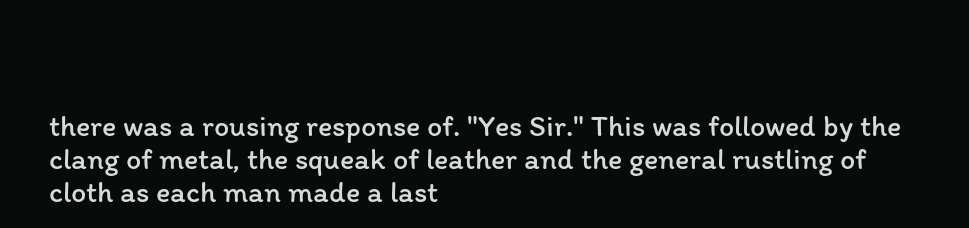there was a rousing response of. "Yes Sir." This was followed by the clang of metal, the squeak of leather and the general rustling of cloth as each man made a last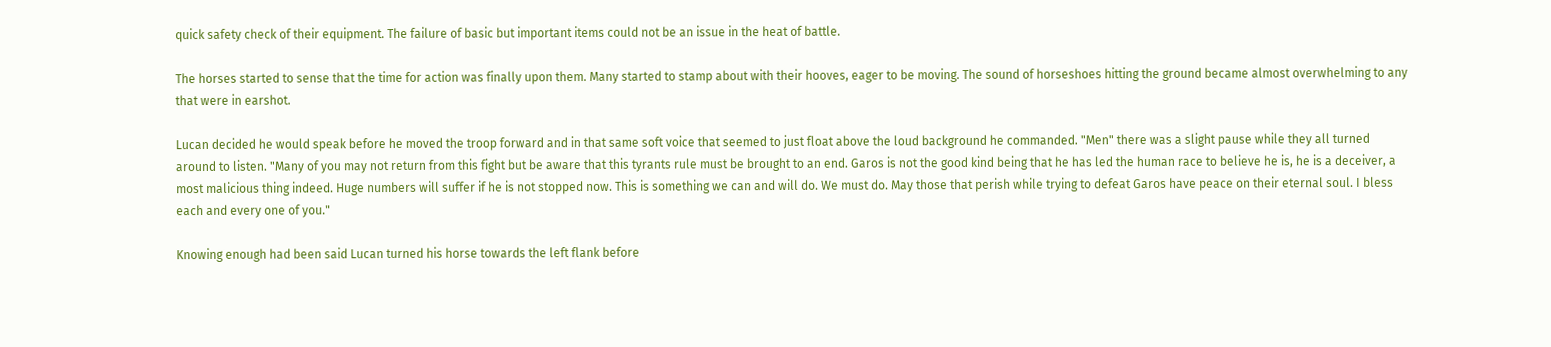quick safety check of their equipment. The failure of basic but important items could not be an issue in the heat of battle.

The horses started to sense that the time for action was finally upon them. Many started to stamp about with their hooves, eager to be moving. The sound of horseshoes hitting the ground became almost overwhelming to any that were in earshot.

Lucan decided he would speak before he moved the troop forward and in that same soft voice that seemed to just float above the loud background he commanded. "Men" there was a slight pause while they all turned around to listen. "Many of you may not return from this fight but be aware that this tyrants rule must be brought to an end. Garos is not the good kind being that he has led the human race to believe he is, he is a deceiver, a most malicious thing indeed. Huge numbers will suffer if he is not stopped now. This is something we can and will do. We must do. May those that perish while trying to defeat Garos have peace on their eternal soul. I bless each and every one of you."

Knowing enough had been said Lucan turned his horse towards the left flank before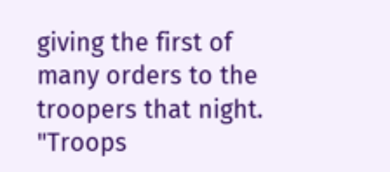giving the first of many orders to the troopers that night. "Troops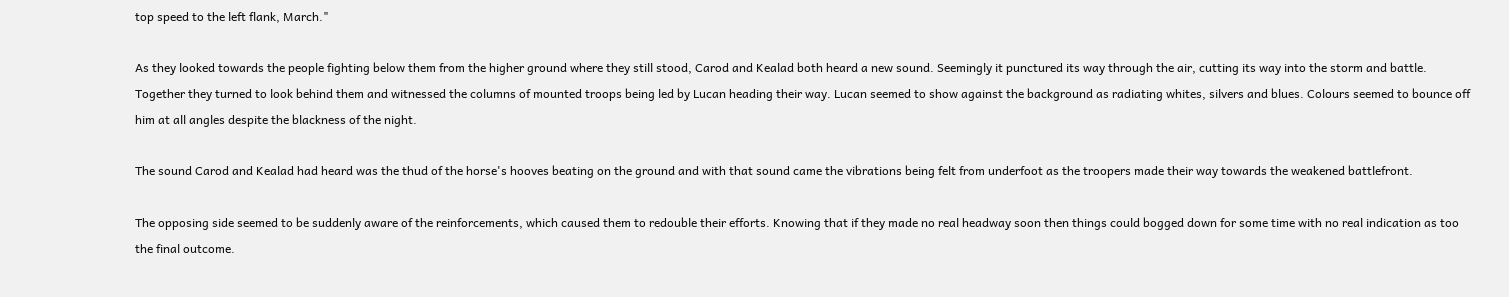top speed to the left flank, March."

As they looked towards the people fighting below them from the higher ground where they still stood, Carod and Kealad both heard a new sound. Seemingly it punctured its way through the air, cutting its way into the storm and battle. Together they turned to look behind them and witnessed the columns of mounted troops being led by Lucan heading their way. Lucan seemed to show against the background as radiating whites, silvers and blues. Colours seemed to bounce off him at all angles despite the blackness of the night.

The sound Carod and Kealad had heard was the thud of the horse's hooves beating on the ground and with that sound came the vibrations being felt from underfoot as the troopers made their way towards the weakened battlefront.

The opposing side seemed to be suddenly aware of the reinforcements, which caused them to redouble their efforts. Knowing that if they made no real headway soon then things could bogged down for some time with no real indication as too the final outcome.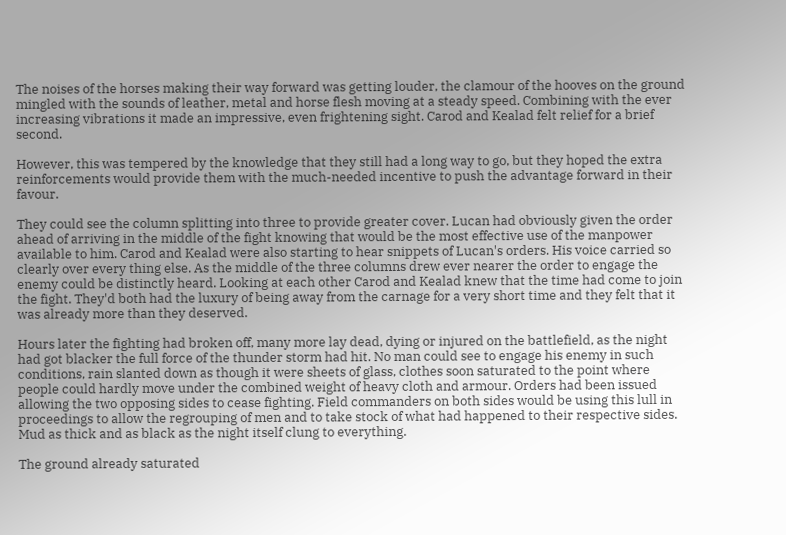The noises of the horses making their way forward was getting louder, the clamour of the hooves on the ground mingled with the sounds of leather, metal and horse flesh moving at a steady speed. Combining with the ever increasing vibrations it made an impressive, even frightening sight. Carod and Kealad felt relief for a brief second.

However, this was tempered by the knowledge that they still had a long way to go, but they hoped the extra reinforcements would provide them with the much-needed incentive to push the advantage forward in their favour.

They could see the column splitting into three to provide greater cover. Lucan had obviously given the order ahead of arriving in the middle of the fight knowing that would be the most effective use of the manpower available to him. Carod and Kealad were also starting to hear snippets of Lucan's orders. His voice carried so clearly over every thing else. As the middle of the three columns drew ever nearer the order to engage the enemy could be distinctly heard. Looking at each other Carod and Kealad knew that the time had come to join the fight. They'd both had the luxury of being away from the carnage for a very short time and they felt that it was already more than they deserved.

Hours later the fighting had broken off, many more lay dead, dying or injured on the battlefield, as the night had got blacker the full force of the thunder storm had hit. No man could see to engage his enemy in such conditions, rain slanted down as though it were sheets of glass, clothes soon saturated to the point where people could hardly move under the combined weight of heavy cloth and armour. Orders had been issued allowing the two opposing sides to cease fighting. Field commanders on both sides would be using this lull in proceedings to allow the regrouping of men and to take stock of what had happened to their respective sides. Mud as thick and as black as the night itself clung to everything.

The ground already saturated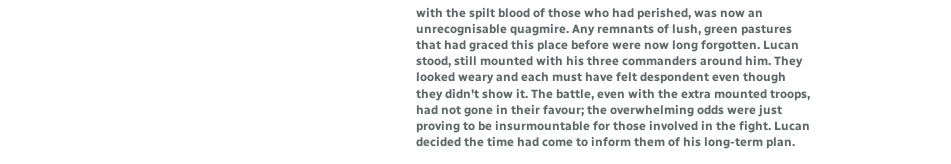with the spilt blood of those who had perished, was now an unrecognisable quagmire. Any remnants of lush, green pastures that had graced this place before were now long forgotten. Lucan stood, still mounted with his three commanders around him. They looked weary and each must have felt despondent even though they didn't show it. The battle, even with the extra mounted troops, had not gone in their favour; the overwhelming odds were just proving to be insurmountable for those involved in the fight. Lucan decided the time had come to inform them of his long-term plan.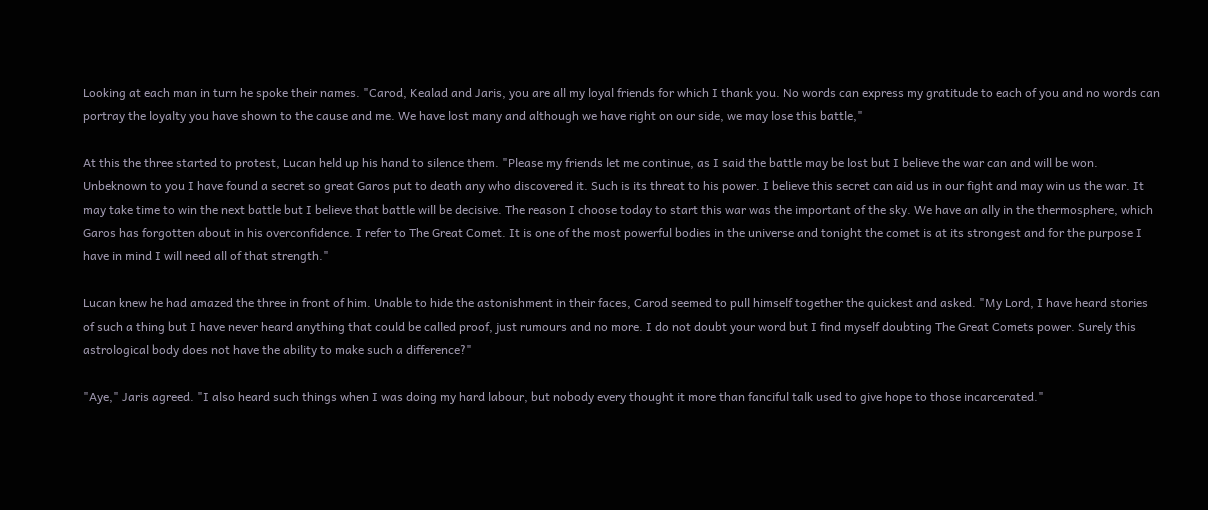Looking at each man in turn he spoke their names. "Carod, Kealad and Jaris, you are all my loyal friends for which I thank you. No words can express my gratitude to each of you and no words can portray the loyalty you have shown to the cause and me. We have lost many and although we have right on our side, we may lose this battle,"

At this the three started to protest, Lucan held up his hand to silence them. "Please my friends let me continue, as I said the battle may be lost but I believe the war can and will be won. Unbeknown to you I have found a secret so great Garos put to death any who discovered it. Such is its threat to his power. I believe this secret can aid us in our fight and may win us the war. It may take time to win the next battle but I believe that battle will be decisive. The reason I choose today to start this war was the important of the sky. We have an ally in the thermosphere, which Garos has forgotten about in his overconfidence. I refer to The Great Comet. It is one of the most powerful bodies in the universe and tonight the comet is at its strongest and for the purpose I have in mind I will need all of that strength."

Lucan knew he had amazed the three in front of him. Unable to hide the astonishment in their faces, Carod seemed to pull himself together the quickest and asked. "My Lord, I have heard stories of such a thing but I have never heard anything that could be called proof, just rumours and no more. I do not doubt your word but I find myself doubting The Great Comets power. Surely this astrological body does not have the ability to make such a difference?"

"Aye," Jaris agreed. "I also heard such things when I was doing my hard labour, but nobody every thought it more than fanciful talk used to give hope to those incarcerated."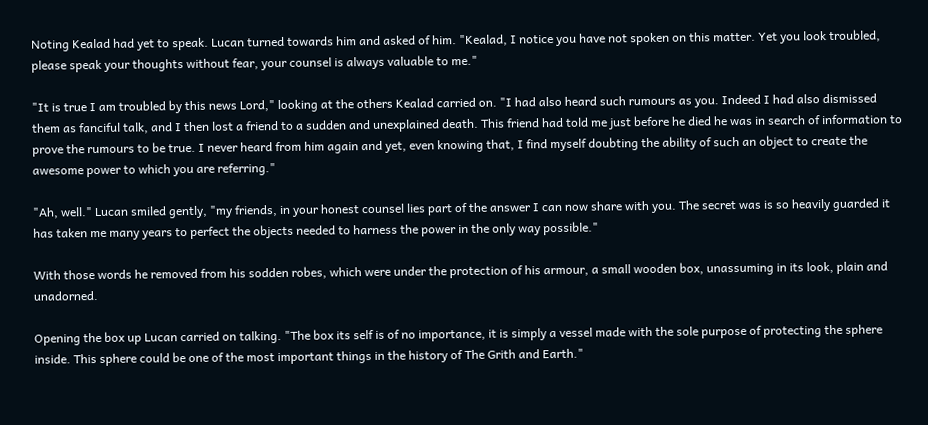Noting Kealad had yet to speak. Lucan turned towards him and asked of him. "Kealad, I notice you have not spoken on this matter. Yet you look troubled, please speak your thoughts without fear, your counsel is always valuable to me."

"It is true I am troubled by this news Lord," looking at the others Kealad carried on. "I had also heard such rumours as you. Indeed I had also dismissed them as fanciful talk, and I then lost a friend to a sudden and unexplained death. This friend had told me just before he died he was in search of information to prove the rumours to be true. I never heard from him again and yet, even knowing that, I find myself doubting the ability of such an object to create the awesome power to which you are referring."

"Ah, well." Lucan smiled gently, "my friends, in your honest counsel lies part of the answer I can now share with you. The secret was is so heavily guarded it has taken me many years to perfect the objects needed to harness the power in the only way possible."

With those words he removed from his sodden robes, which were under the protection of his armour, a small wooden box, unassuming in its look, plain and unadorned.

Opening the box up Lucan carried on talking. "The box its self is of no importance, it is simply a vessel made with the sole purpose of protecting the sphere inside. This sphere could be one of the most important things in the history of The Grith and Earth."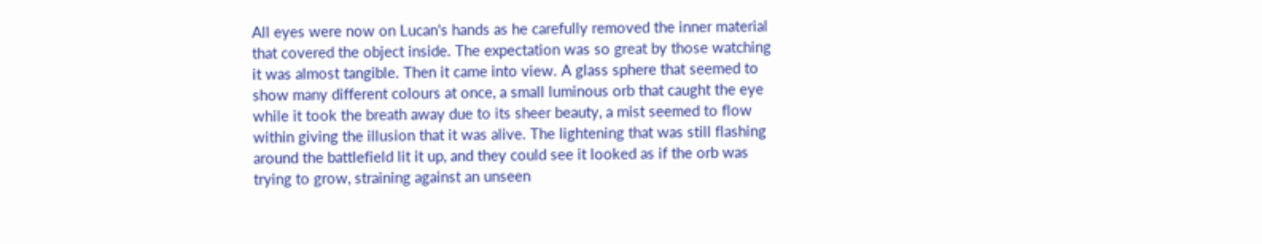All eyes were now on Lucan's hands as he carefully removed the inner material that covered the object inside. The expectation was so great by those watching it was almost tangible. Then it came into view. A glass sphere that seemed to show many different colours at once, a small luminous orb that caught the eye while it took the breath away due to its sheer beauty, a mist seemed to flow within giving the illusion that it was alive. The lightening that was still flashing around the battlefield lit it up, and they could see it looked as if the orb was trying to grow, straining against an unseen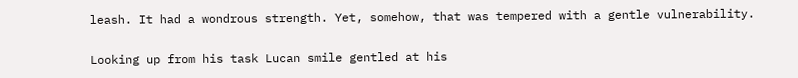leash. It had a wondrous strength. Yet, somehow, that was tempered with a gentle vulnerability.

Looking up from his task Lucan smile gentled at his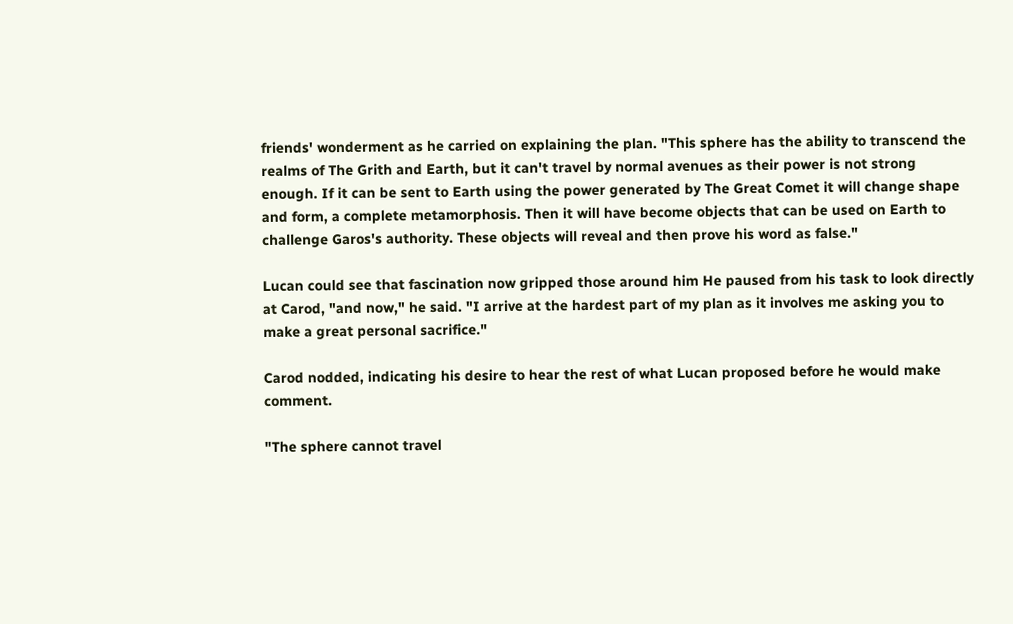friends' wonderment as he carried on explaining the plan. "This sphere has the ability to transcend the realms of The Grith and Earth, but it can't travel by normal avenues as their power is not strong enough. If it can be sent to Earth using the power generated by The Great Comet it will change shape and form, a complete metamorphosis. Then it will have become objects that can be used on Earth to challenge Garos's authority. These objects will reveal and then prove his word as false."

Lucan could see that fascination now gripped those around him He paused from his task to look directly at Carod, "and now," he said. "I arrive at the hardest part of my plan as it involves me asking you to make a great personal sacrifice."

Carod nodded, indicating his desire to hear the rest of what Lucan proposed before he would make comment.

"The sphere cannot travel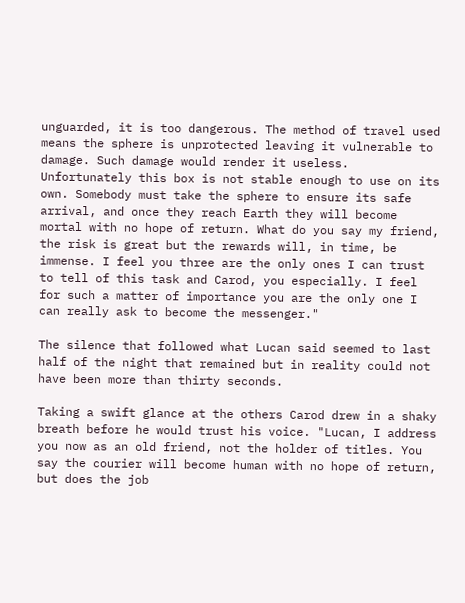unguarded, it is too dangerous. The method of travel used means the sphere is unprotected leaving it vulnerable to damage. Such damage would render it useless. Unfortunately this box is not stable enough to use on its own. Somebody must take the sphere to ensure its safe arrival, and once they reach Earth they will become mortal with no hope of return. What do you say my friend, the risk is great but the rewards will, in time, be immense. I feel you three are the only ones I can trust to tell of this task and Carod, you especially. I feel for such a matter of importance you are the only one I can really ask to become the messenger."

The silence that followed what Lucan said seemed to last half of the night that remained but in reality could not have been more than thirty seconds.

Taking a swift glance at the others Carod drew in a shaky breath before he would trust his voice. "Lucan, I address you now as an old friend, not the holder of titles. You say the courier will become human with no hope of return, but does the job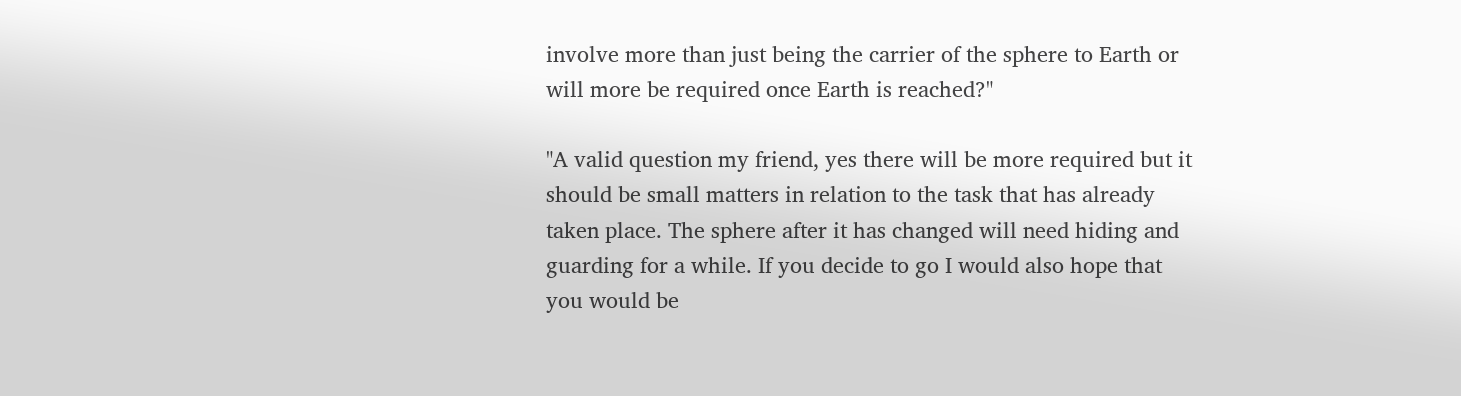involve more than just being the carrier of the sphere to Earth or will more be required once Earth is reached?"

"A valid question my friend, yes there will be more required but it should be small matters in relation to the task that has already taken place. The sphere after it has changed will need hiding and guarding for a while. If you decide to go I would also hope that you would be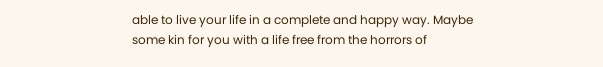able to live your life in a complete and happy way. Maybe some kin for you with a life free from the horrors of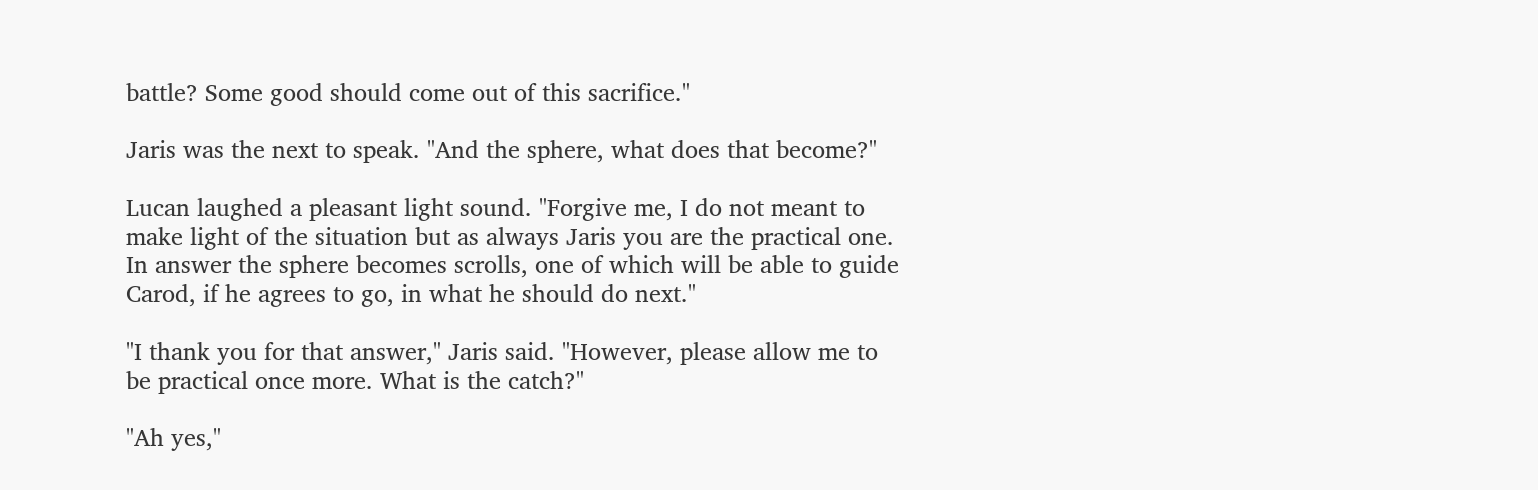battle? Some good should come out of this sacrifice."

Jaris was the next to speak. "And the sphere, what does that become?"

Lucan laughed a pleasant light sound. "Forgive me, I do not meant to make light of the situation but as always Jaris you are the practical one. In answer the sphere becomes scrolls, one of which will be able to guide Carod, if he agrees to go, in what he should do next."

"I thank you for that answer," Jaris said. "However, please allow me to be practical once more. What is the catch?"

"Ah yes,"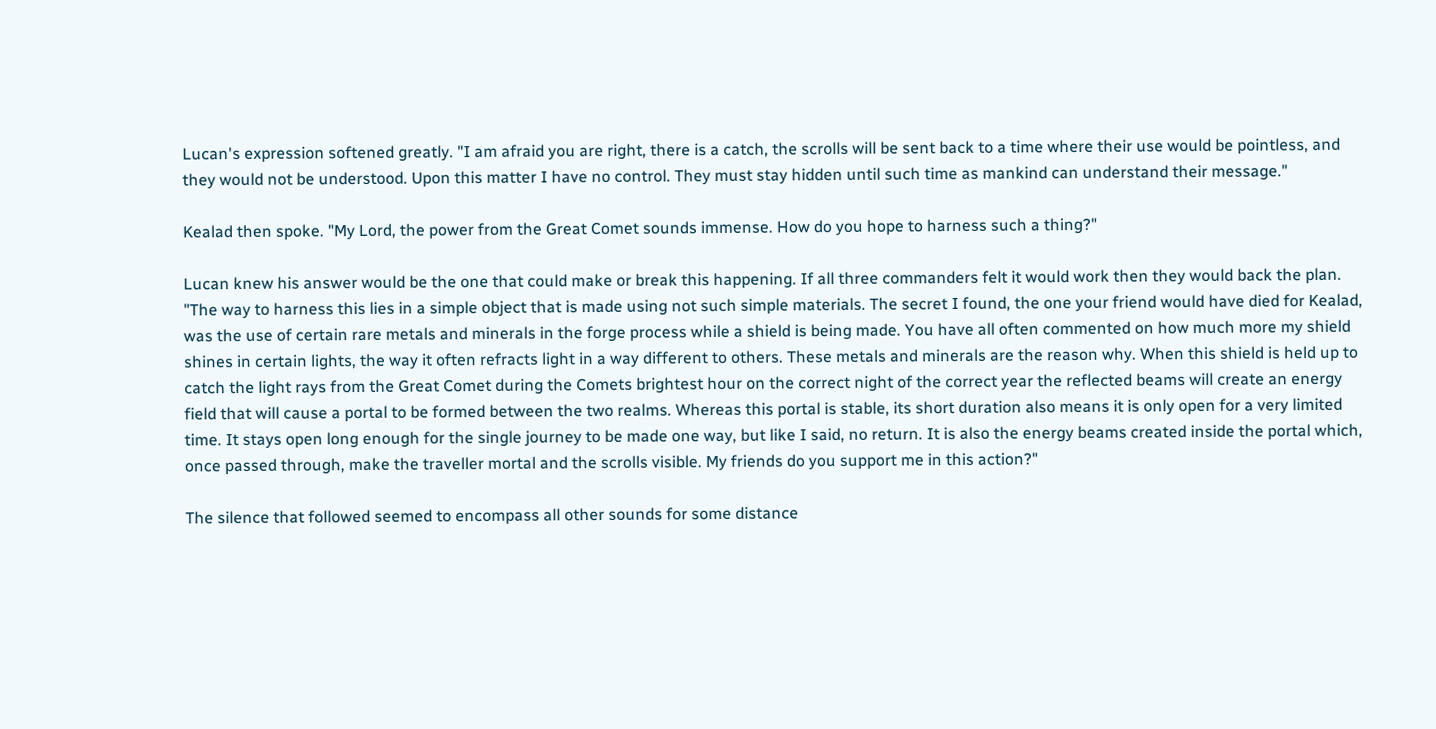Lucan's expression softened greatly. "I am afraid you are right, there is a catch, the scrolls will be sent back to a time where their use would be pointless, and they would not be understood. Upon this matter I have no control. They must stay hidden until such time as mankind can understand their message."

Kealad then spoke. "My Lord, the power from the Great Comet sounds immense. How do you hope to harness such a thing?"

Lucan knew his answer would be the one that could make or break this happening. If all three commanders felt it would work then they would back the plan. "The way to harness this lies in a simple object that is made using not such simple materials. The secret I found, the one your friend would have died for Kealad, was the use of certain rare metals and minerals in the forge process while a shield is being made. You have all often commented on how much more my shield shines in certain lights, the way it often refracts light in a way different to others. These metals and minerals are the reason why. When this shield is held up to catch the light rays from the Great Comet during the Comets brightest hour on the correct night of the correct year the reflected beams will create an energy field that will cause a portal to be formed between the two realms. Whereas this portal is stable, its short duration also means it is only open for a very limited time. It stays open long enough for the single journey to be made one way, but like I said, no return. It is also the energy beams created inside the portal which, once passed through, make the traveller mortal and the scrolls visible. My friends do you support me in this action?"

The silence that followed seemed to encompass all other sounds for some distance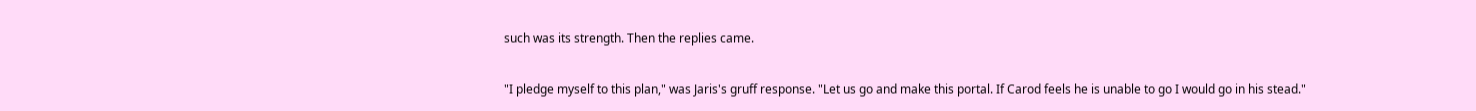such was its strength. Then the replies came.

"I pledge myself to this plan," was Jaris's gruff response. "Let us go and make this portal. If Carod feels he is unable to go I would go in his stead."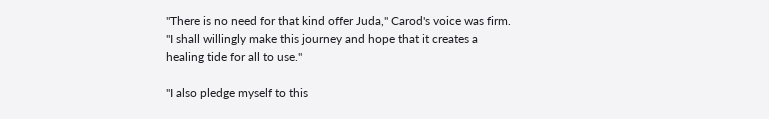"There is no need for that kind offer Juda," Carod's voice was firm. "I shall willingly make this journey and hope that it creates a healing tide for all to use."

"I also pledge myself to this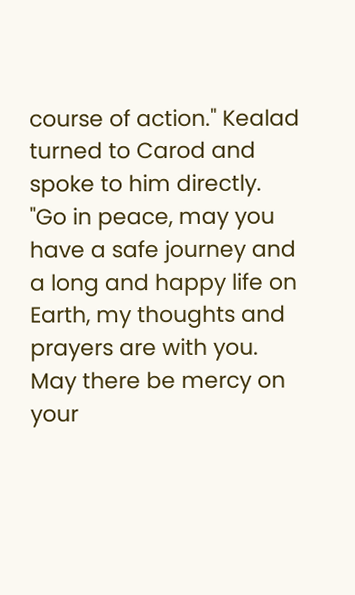course of action." Kealad turned to Carod and spoke to him directly. "Go in peace, may you have a safe journey and a long and happy life on Earth, my thoughts and prayers are with you. May there be mercy on your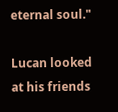eternal soul."

Lucan looked at his friends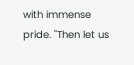with immense pride. "Then let us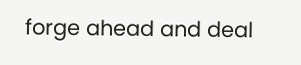forge ahead and deal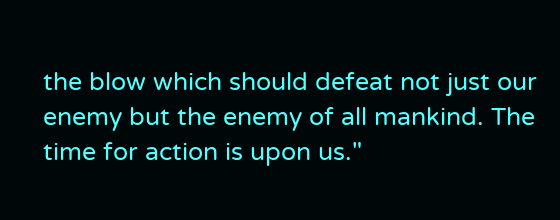the blow which should defeat not just our enemy but the enemy of all mankind. The time for action is upon us."